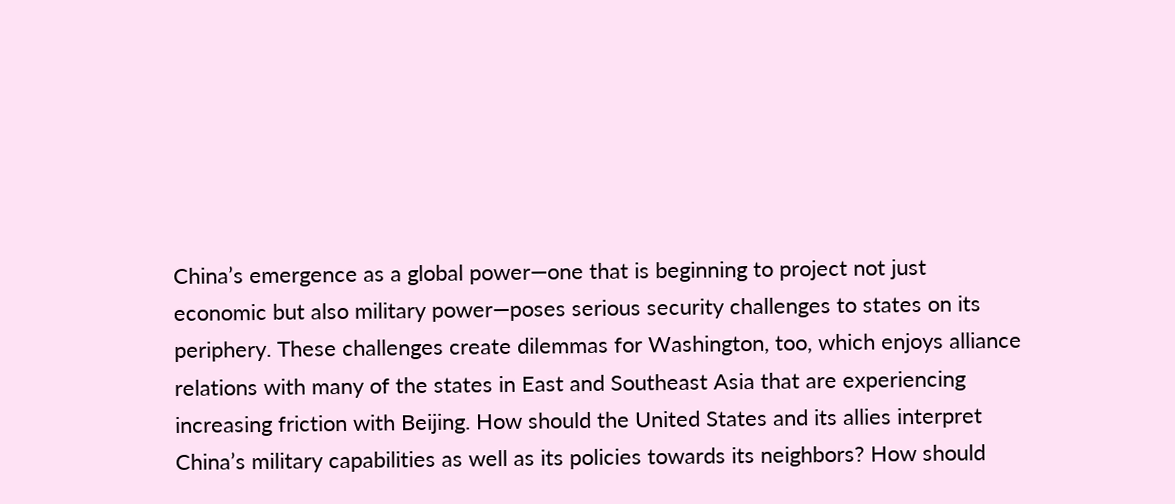China’s emergence as a global power—one that is beginning to project not just economic but also military power—poses serious security challenges to states on its periphery. These challenges create dilemmas for Washington, too, which enjoys alliance relations with many of the states in East and Southeast Asia that are experiencing increasing friction with Beijing. How should the United States and its allies interpret China’s military capabilities as well as its policies towards its neighbors? How should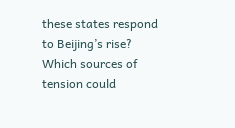these states respond to Beijing’s rise? Which sources of tension could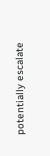potentially escalate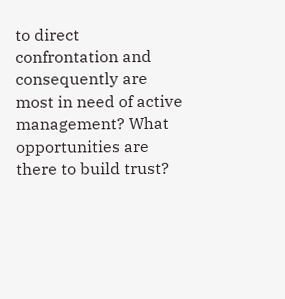to direct confrontation and consequently are most in need of active management? What opportunities are there to build trust?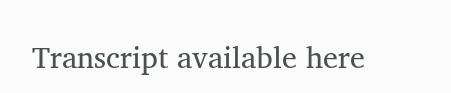Transcript available here